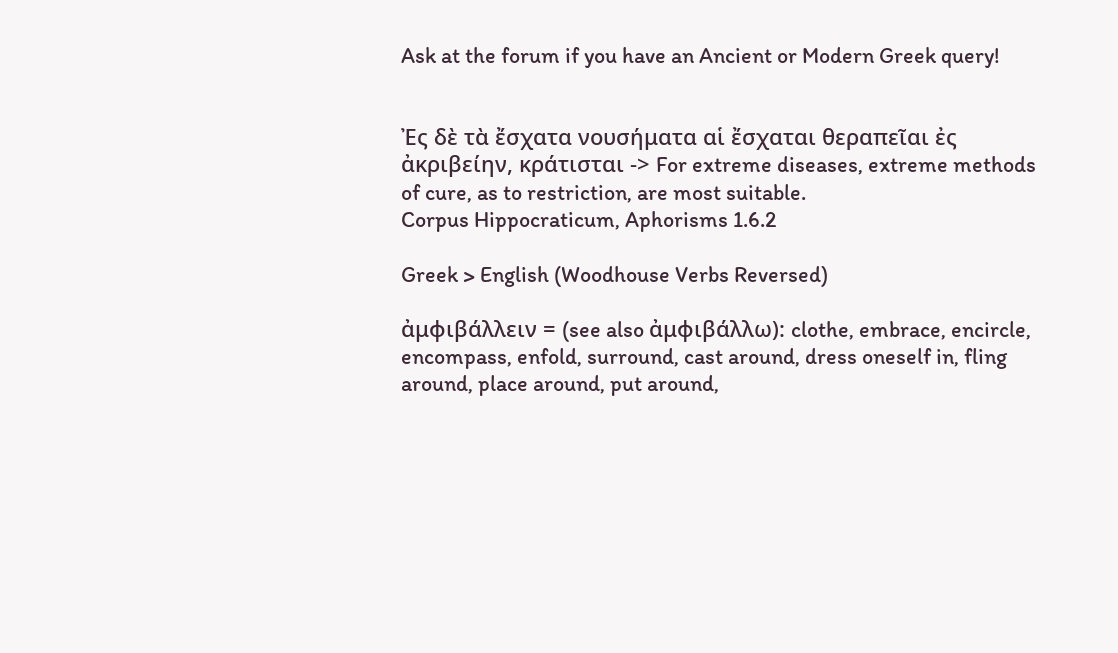Ask at the forum if you have an Ancient or Modern Greek query!


Ἐς δὲ τὰ ἔσχατα νουσήματα αἱ ἔσχαται θεραπεῖαι ἐς ἀκριβείην, κράτισται -> For extreme diseases, extreme methods of cure, as to restriction, are most suitable.
Corpus Hippocraticum, Aphorisms 1.6.2

Greek > English (Woodhouse Verbs Reversed)

ἀμφιβάλλειν = (see also ἀμφιβάλλω): clothe, embrace, encircle, encompass, enfold, surround, cast around, dress oneself in, fling around, place around, put around,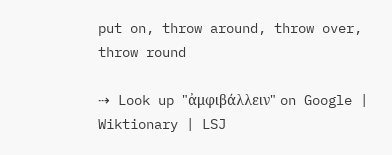put on, throw around, throw over, throw round

⇢ Look up "ἀμφιβάλλειν" on Google | Wiktionary | LSJ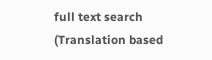full text search (Translation based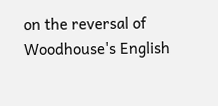on the reversal of Woodhouse's English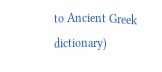to Ancient Greek dictionary)